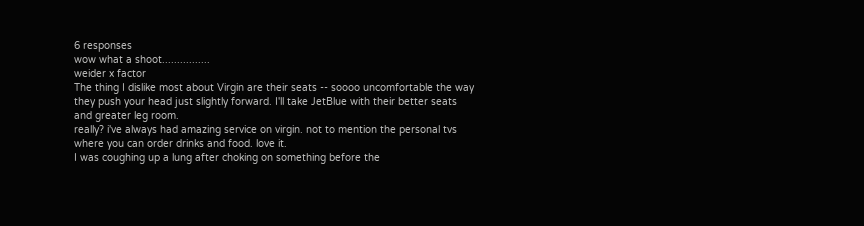6 responses
wow what a shoot................
weider x factor
The thing I dislike most about Virgin are their seats -- soooo uncomfortable the way they push your head just slightly forward. I'll take JetBlue with their better seats and greater leg room.
really? i've always had amazing service on virgin. not to mention the personal tvs where you can order drinks and food. love it.
I was coughing up a lung after choking on something before the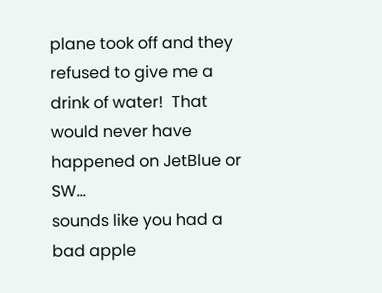plane took off and they refused to give me a drink of water!  That would never have happened on JetBlue or SW...
sounds like you had a bad apple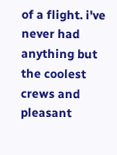of a flight. i've never had anything but the coolest crews and pleasant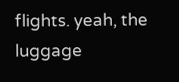flights. yeah, the luggage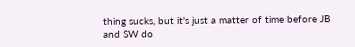thing sucks, but it's just a matter of time before JB and SW do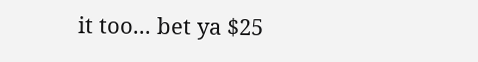it too... bet ya $25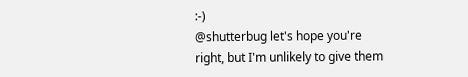:-)
@shutterbug let's hope you're right, but I'm unlikely to give them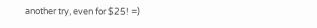another try, even for $25! =)